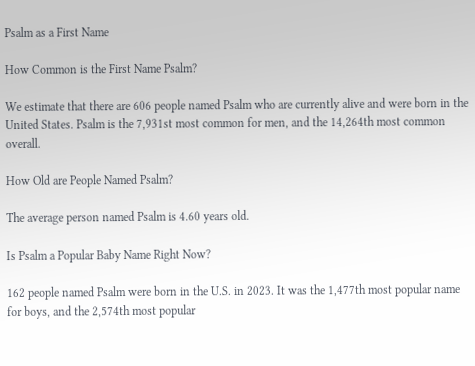Psalm as a First Name

How Common is the First Name Psalm?

We estimate that there are 606 people named Psalm who are currently alive and were born in the United States. Psalm is the 7,931st most common for men, and the 14,264th most common overall.

How Old are People Named Psalm?

The average person named Psalm is 4.60 years old.

Is Psalm a Popular Baby Name Right Now?

162 people named Psalm were born in the U.S. in 2023. It was the 1,477th most popular name for boys, and the 2,574th most popular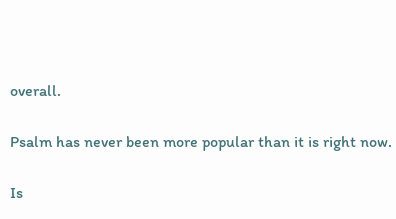overall.

Psalm has never been more popular than it is right now.

Is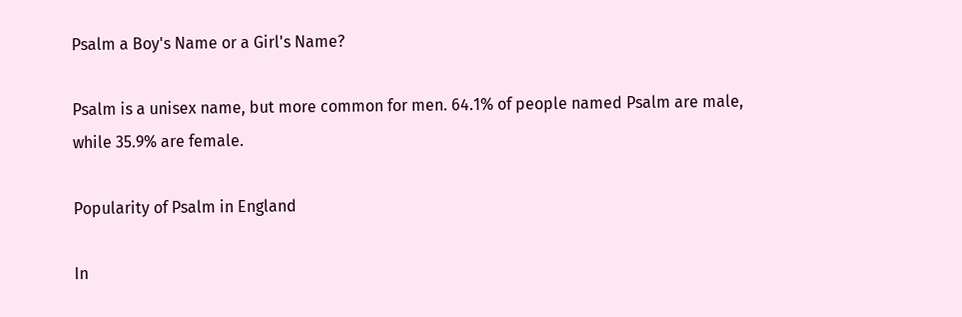Psalm a Boy's Name or a Girl's Name?

Psalm is a unisex name, but more common for men. 64.1% of people named Psalm are male, while 35.9% are female.

Popularity of Psalm in England

In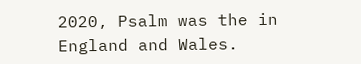2020, Psalm was the in England and Wales.